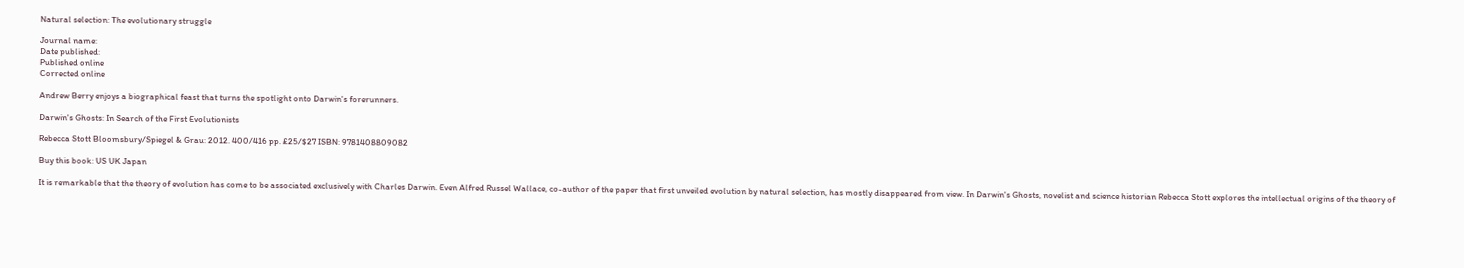Natural selection: The evolutionary struggle

Journal name:
Date published:
Published online
Corrected online

Andrew Berry enjoys a biographical feast that turns the spotlight onto Darwin's forerunners.

Darwin's Ghosts: In Search of the First Evolutionists

Rebecca Stott Bloomsbury/Spiegel & Grau: 2012. 400/416 pp. £25/$27 ISBN: 9781408809082

Buy this book: US UK Japan

It is remarkable that the theory of evolution has come to be associated exclusively with Charles Darwin. Even Alfred Russel Wallace, co-author of the paper that first unveiled evolution by natural selection, has mostly disappeared from view. In Darwin's Ghosts, novelist and science historian Rebecca Stott explores the intellectual origins of the theory of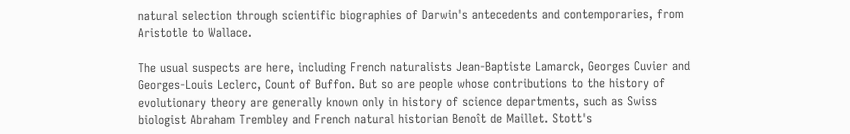natural selection through scientific biographies of Darwin's antecedents and contemporaries, from Aristotle to Wallace.

The usual suspects are here, including French naturalists Jean-Baptiste Lamarck, Georges Cuvier and Georges-Louis Leclerc, Count of Buffon. But so are people whose contributions to the history of evolutionary theory are generally known only in history of science departments, such as Swiss biologist Abraham Trembley and French natural historian Benoît de Maillet. Stott's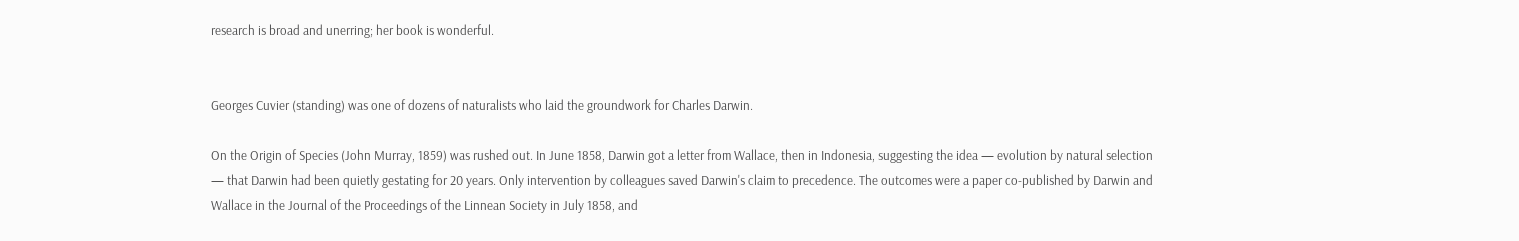research is broad and unerring; her book is wonderful.


Georges Cuvier (standing) was one of dozens of naturalists who laid the groundwork for Charles Darwin.

On the Origin of Species (John Murray, 1859) was rushed out. In June 1858, Darwin got a letter from Wallace, then in Indonesia, suggesting the idea — evolution by natural selection — that Darwin had been quietly gestating for 20 years. Only intervention by colleagues saved Darwin's claim to precedence. The outcomes were a paper co-published by Darwin and Wallace in the Journal of the Proceedings of the Linnean Society in July 1858, and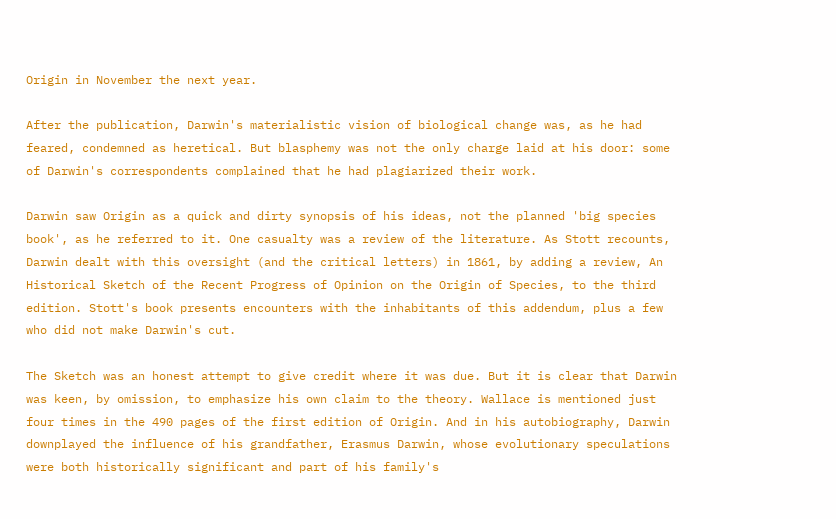Origin in November the next year.

After the publication, Darwin's materialistic vision of biological change was, as he had feared, condemned as heretical. But blasphemy was not the only charge laid at his door: some of Darwin's correspondents complained that he had plagiarized their work.

Darwin saw Origin as a quick and dirty synopsis of his ideas, not the planned 'big species book', as he referred to it. One casualty was a review of the literature. As Stott recounts, Darwin dealt with this oversight (and the critical letters) in 1861, by adding a review, An Historical Sketch of the Recent Progress of Opinion on the Origin of Species, to the third edition. Stott's book presents encounters with the inhabitants of this addendum, plus a few who did not make Darwin's cut.

The Sketch was an honest attempt to give credit where it was due. But it is clear that Darwin was keen, by omission, to emphasize his own claim to the theory. Wallace is mentioned just four times in the 490 pages of the first edition of Origin. And in his autobiography, Darwin downplayed the influence of his grandfather, Erasmus Darwin, whose evolutionary speculations were both historically significant and part of his family's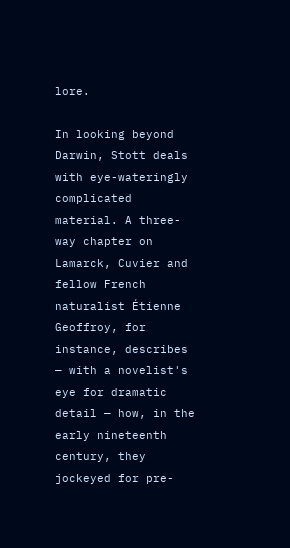lore.

In looking beyond Darwin, Stott deals with eye-wateringly complicated material. A three-way chapter on Lamarck, Cuvier and fellow French naturalist Étienne Geoffroy, for instance, describes — with a novelist's eye for dramatic detail — how, in the early nineteenth century, they jockeyed for pre-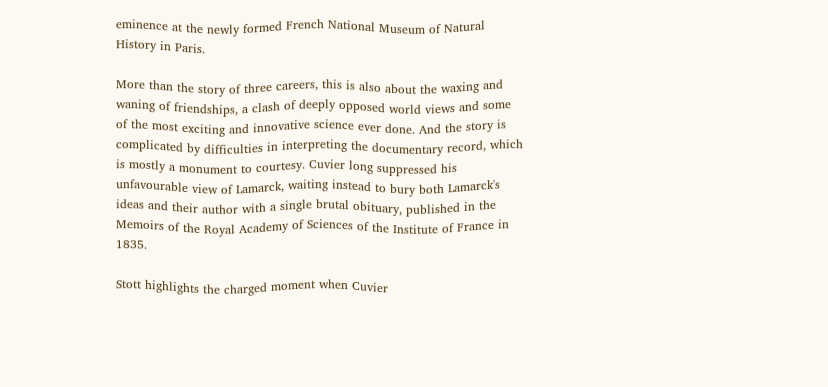eminence at the newly formed French National Museum of Natural History in Paris.

More than the story of three careers, this is also about the waxing and waning of friendships, a clash of deeply opposed world views and some of the most exciting and innovative science ever done. And the story is complicated by difficulties in interpreting the documentary record, which is mostly a monument to courtesy. Cuvier long suppressed his unfavourable view of Lamarck, waiting instead to bury both Lamarck's ideas and their author with a single brutal obituary, published in the Memoirs of the Royal Academy of Sciences of the Institute of France in 1835.

Stott highlights the charged moment when Cuvier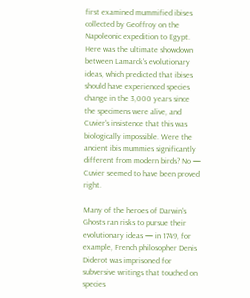first examined mummified ibises collected by Geoffroy on the Napoleonic expedition to Egypt. Here was the ultimate showdown between Lamarck's evolutionary ideas, which predicted that ibises should have experienced species change in the 3,000 years since the specimens were alive, and Cuvier's insistence that this was biologically impossible. Were the ancient ibis mummies significantly different from modern birds? No — Cuvier seemed to have been proved right.

Many of the heroes of Darwin's Ghosts ran risks to pursue their evolutionary ideas — in 1749, for example, French philosopher Denis Diderot was imprisoned for subversive writings that touched on species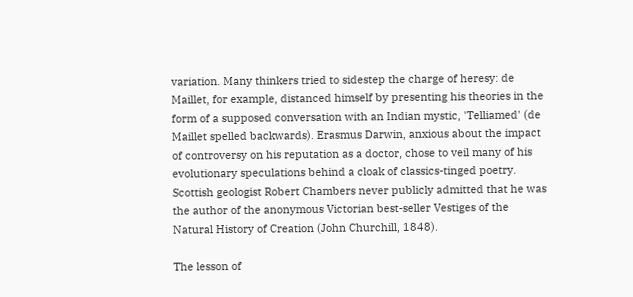variation. Many thinkers tried to sidestep the charge of heresy: de Maillet, for example, distanced himself by presenting his theories in the form of a supposed conversation with an Indian mystic, 'Telliamed' (de Maillet spelled backwards). Erasmus Darwin, anxious about the impact of controversy on his reputation as a doctor, chose to veil many of his evolutionary speculations behind a cloak of classics-tinged poetry. Scottish geologist Robert Chambers never publicly admitted that he was the author of the anonymous Victorian best-seller Vestiges of the Natural History of Creation (John Churchill, 1848).

The lesson of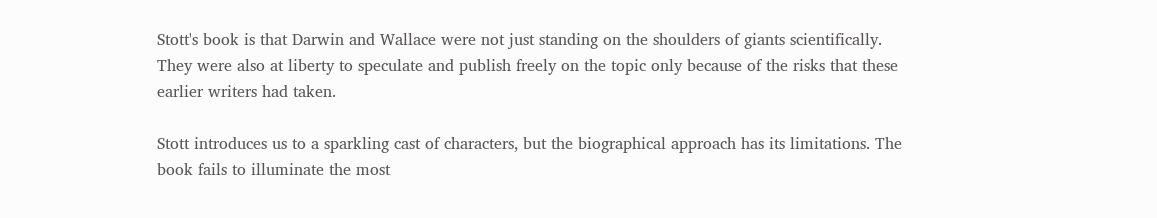Stott's book is that Darwin and Wallace were not just standing on the shoulders of giants scientifically. They were also at liberty to speculate and publish freely on the topic only because of the risks that these earlier writers had taken.

Stott introduces us to a sparkling cast of characters, but the biographical approach has its limitations. The book fails to illuminate the most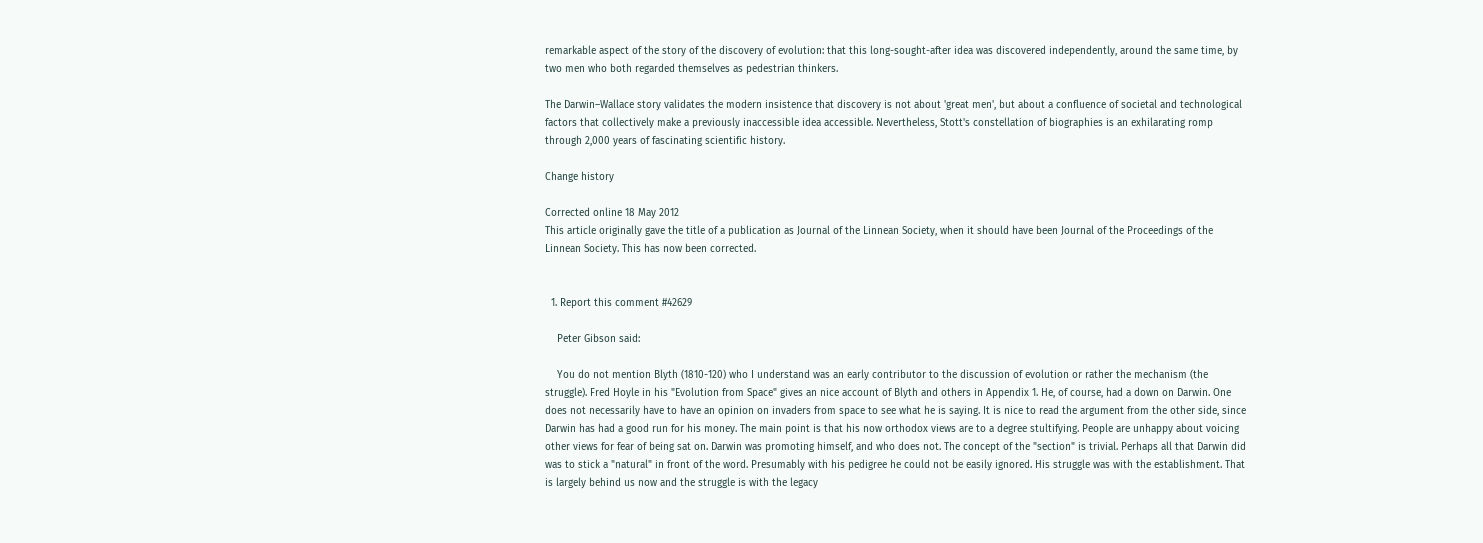remarkable aspect of the story of the discovery of evolution: that this long-sought-after idea was discovered independently, around the same time, by two men who both regarded themselves as pedestrian thinkers.

The Darwin–Wallace story validates the modern insistence that discovery is not about 'great men', but about a confluence of societal and technological factors that collectively make a previously inaccessible idea accessible. Nevertheless, Stott's constellation of biographies is an exhilarating romp through 2,000 years of fascinating scientific history.

Change history

Corrected online 18 May 2012
This article originally gave the title of a publication as Journal of the Linnean Society, when it should have been Journal of the Proceedings of the Linnean Society. This has now been corrected.


  1. Report this comment #42629

    Peter Gibson said:

    You do not mention Blyth (1810-120) who I understand was an early contributor to the discussion of evolution or rather the mechanism (the struggle). Fred Hoyle in his "Evolution from Space" gives an nice account of Blyth and others in Appendix 1. He, of course, had a down on Darwin. One does not necessarily have to have an opinion on invaders from space to see what he is saying. It is nice to read the argument from the other side, since Darwin has had a good run for his money. The main point is that his now orthodox views are to a degree stultifying. People are unhappy about voicing other views for fear of being sat on. Darwin was promoting himself, and who does not. The concept of the "section" is trivial. Perhaps all that Darwin did was to stick a "natural" in front of the word. Presumably with his pedigree he could not be easily ignored. His struggle was with the establishment. That is largely behind us now and the struggle is with the legacy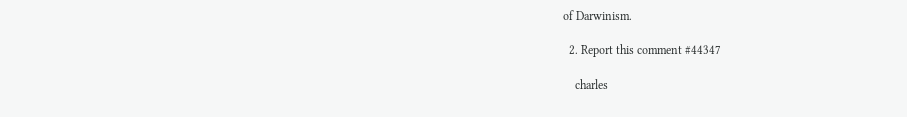of Darwinism.

  2. Report this comment #44347

    charles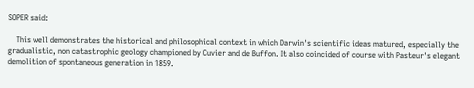SOPER said:

    This well demonstrates the historical and philosophical context in which Darwin's scientific ideas matured, especially the gradualistic, non catastrophic geology championed by Cuvier and de Buffon. It also coincided of course with Pasteur's elegant demolition of spontaneous generation in 1859.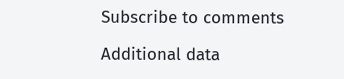Subscribe to comments

Additional data